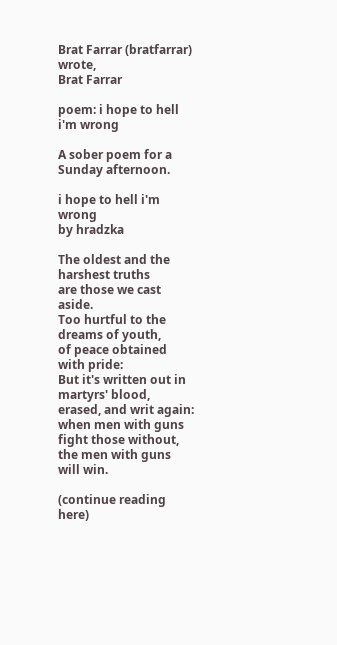Brat Farrar (bratfarrar) wrote,
Brat Farrar

poem: i hope to hell i'm wrong

A sober poem for a Sunday afternoon.

i hope to hell i'm wrong
by hradzka

The oldest and the harshest truths
are those we cast aside.
Too hurtful to the dreams of youth,
of peace obtained with pride:
But it's written out in martyrs' blood,
erased, and writ again:
when men with guns fight those without,
the men with guns will win.

(continue reading here)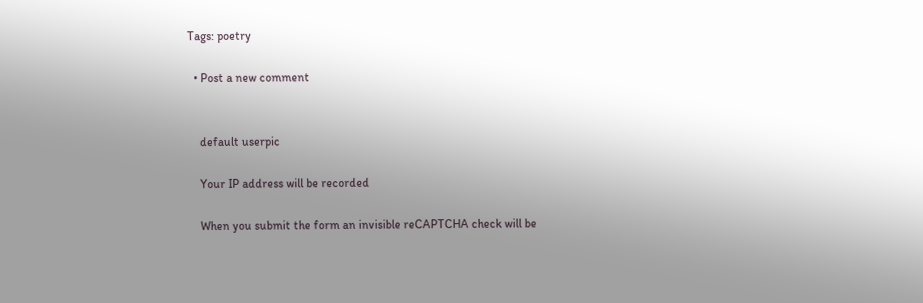Tags: poetry

  • Post a new comment


    default userpic

    Your IP address will be recorded

    When you submit the form an invisible reCAPTCHA check will be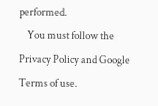performed.
    You must follow the Privacy Policy and Google Terms of use.